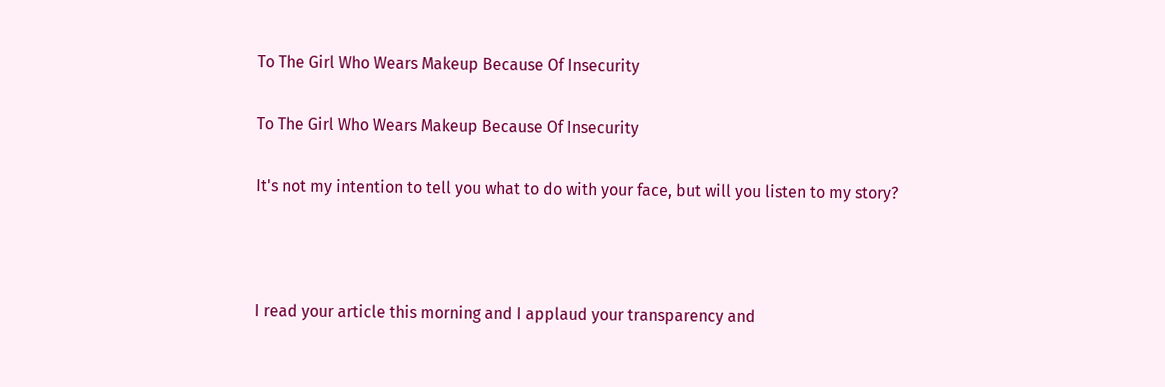To The Girl Who Wears Makeup Because Of Insecurity

To The Girl Who Wears Makeup Because Of Insecurity

It's not my intention to tell you what to do with your face, but will you listen to my story?



I read your article this morning and I applaud your transparency and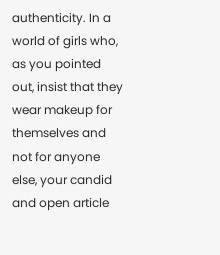authenticity. In a world of girls who, as you pointed out, insist that they wear makeup for themselves and not for anyone else, your candid and open article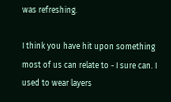was refreshing.

I think you have hit upon something most of us can relate to - I sure can. I used to wear layers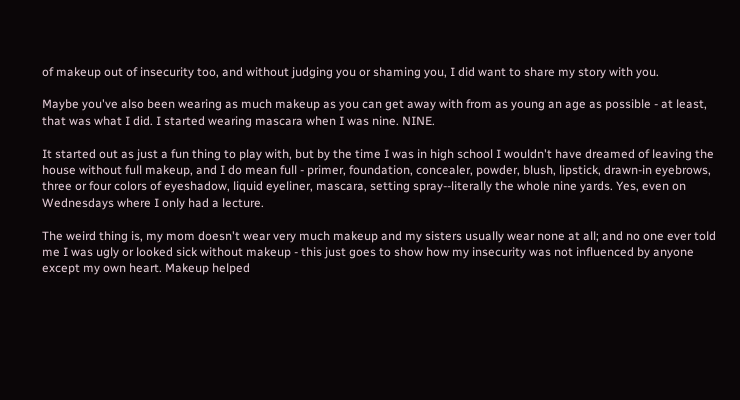of makeup out of insecurity too, and without judging you or shaming you, I did want to share my story with you.

Maybe you've also been wearing as much makeup as you can get away with from as young an age as possible - at least, that was what I did. I started wearing mascara when I was nine. NINE.

It started out as just a fun thing to play with, but by the time I was in high school I wouldn't have dreamed of leaving the house without full makeup, and I do mean full - primer, foundation, concealer, powder, blush, lipstick, drawn-in eyebrows, three or four colors of eyeshadow, liquid eyeliner, mascara, setting spray--literally the whole nine yards. Yes, even on Wednesdays where I only had a lecture.

The weird thing is, my mom doesn't wear very much makeup and my sisters usually wear none at all; and no one ever told me I was ugly or looked sick without makeup - this just goes to show how my insecurity was not influenced by anyone except my own heart. Makeup helped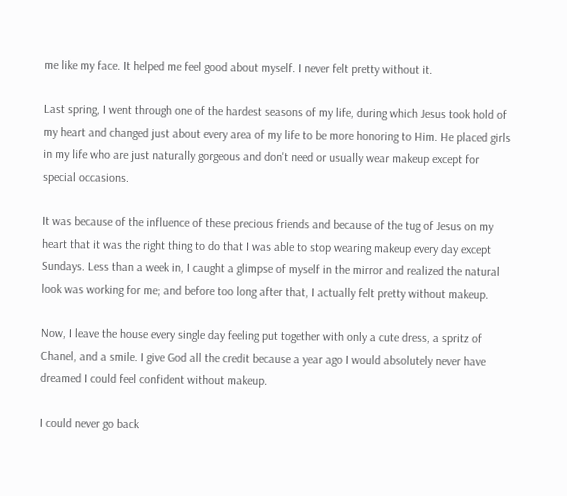me like my face. It helped me feel good about myself. I never felt pretty without it.

Last spring, I went through one of the hardest seasons of my life, during which Jesus took hold of my heart and changed just about every area of my life to be more honoring to Him. He placed girls in my life who are just naturally gorgeous and don't need or usually wear makeup except for special occasions.

It was because of the influence of these precious friends and because of the tug of Jesus on my heart that it was the right thing to do that I was able to stop wearing makeup every day except Sundays. Less than a week in, I caught a glimpse of myself in the mirror and realized the natural look was working for me; and before too long after that, I actually felt pretty without makeup.

Now, I leave the house every single day feeling put together with only a cute dress, a spritz of Chanel, and a smile. I give God all the credit because a year ago I would absolutely never have dreamed I could feel confident without makeup.

I could never go back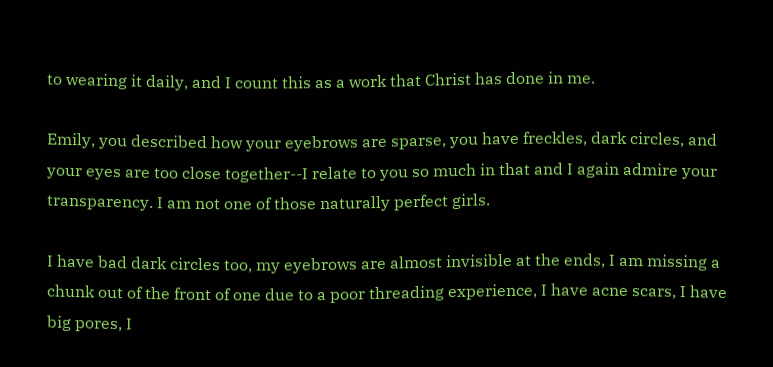to wearing it daily, and I count this as a work that Christ has done in me.

Emily, you described how your eyebrows are sparse, you have freckles, dark circles, and your eyes are too close together--I relate to you so much in that and I again admire your transparency. I am not one of those naturally perfect girls.

I have bad dark circles too, my eyebrows are almost invisible at the ends, I am missing a chunk out of the front of one due to a poor threading experience, I have acne scars, I have big pores, I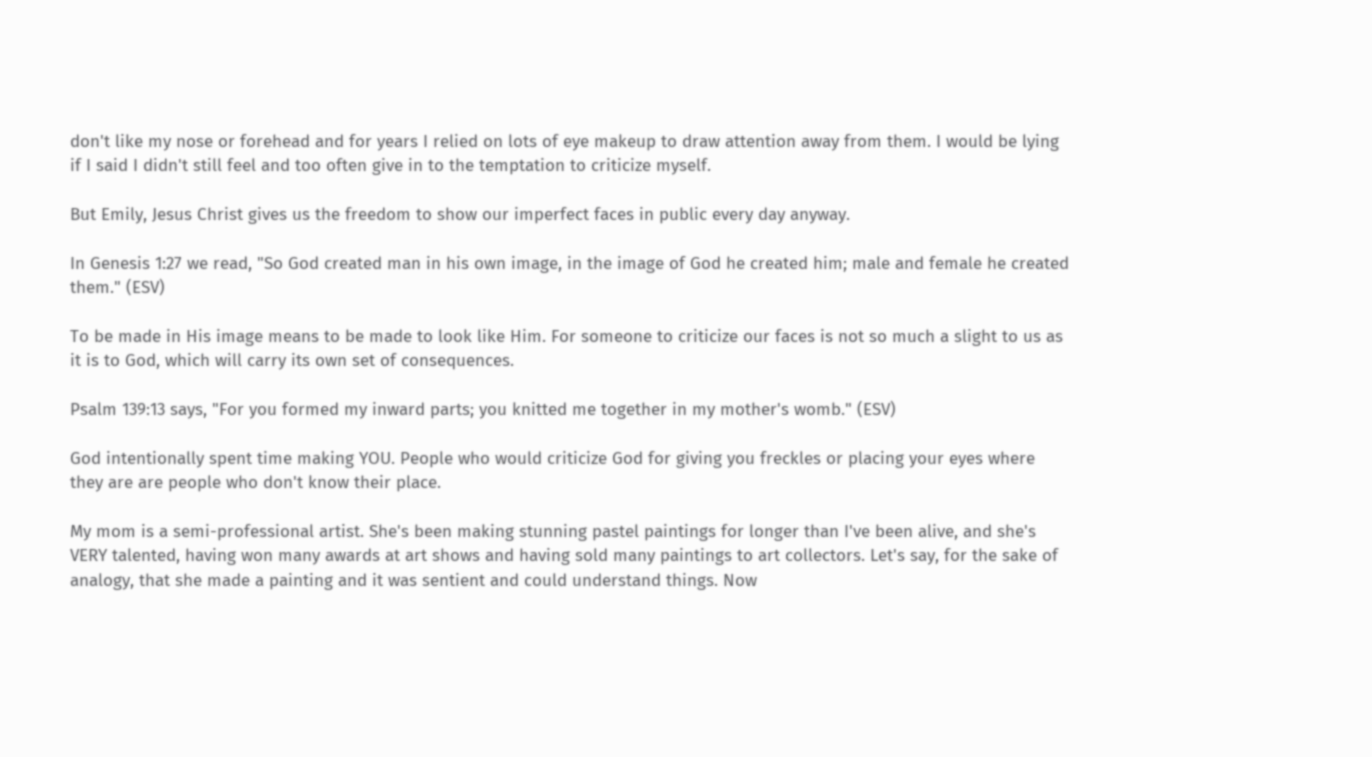don't like my nose or forehead and for years I relied on lots of eye makeup to draw attention away from them. I would be lying if I said I didn't still feel and too often give in to the temptation to criticize myself.

But Emily, Jesus Christ gives us the freedom to show our imperfect faces in public every day anyway.

In Genesis 1:27 we read, "So God created man in his own image, in the image of God he created him; male and female he created them." (ESV)

To be made in His image means to be made to look like Him. For someone to criticize our faces is not so much a slight to us as it is to God, which will carry its own set of consequences.

Psalm 139:13 says, "For you formed my inward parts; you knitted me together in my mother's womb." (ESV)

God intentionally spent time making YOU. People who would criticize God for giving you freckles or placing your eyes where they are are people who don't know their place.

My mom is a semi-professional artist. She's been making stunning pastel paintings for longer than I've been alive, and she's VERY talented, having won many awards at art shows and having sold many paintings to art collectors. Let's say, for the sake of analogy, that she made a painting and it was sentient and could understand things. Now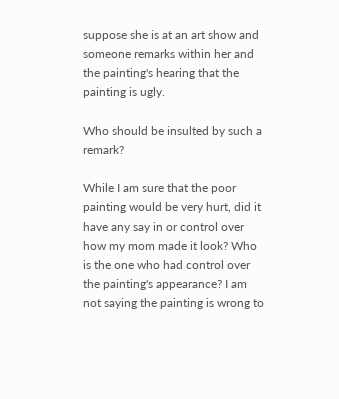suppose she is at an art show and someone remarks within her and the painting's hearing that the painting is ugly.

Who should be insulted by such a remark?

While I am sure that the poor painting would be very hurt, did it have any say in or control over how my mom made it look? Who is the one who had control over the painting's appearance? I am not saying the painting is wrong to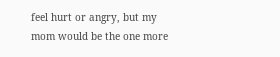feel hurt or angry, but my mom would be the one more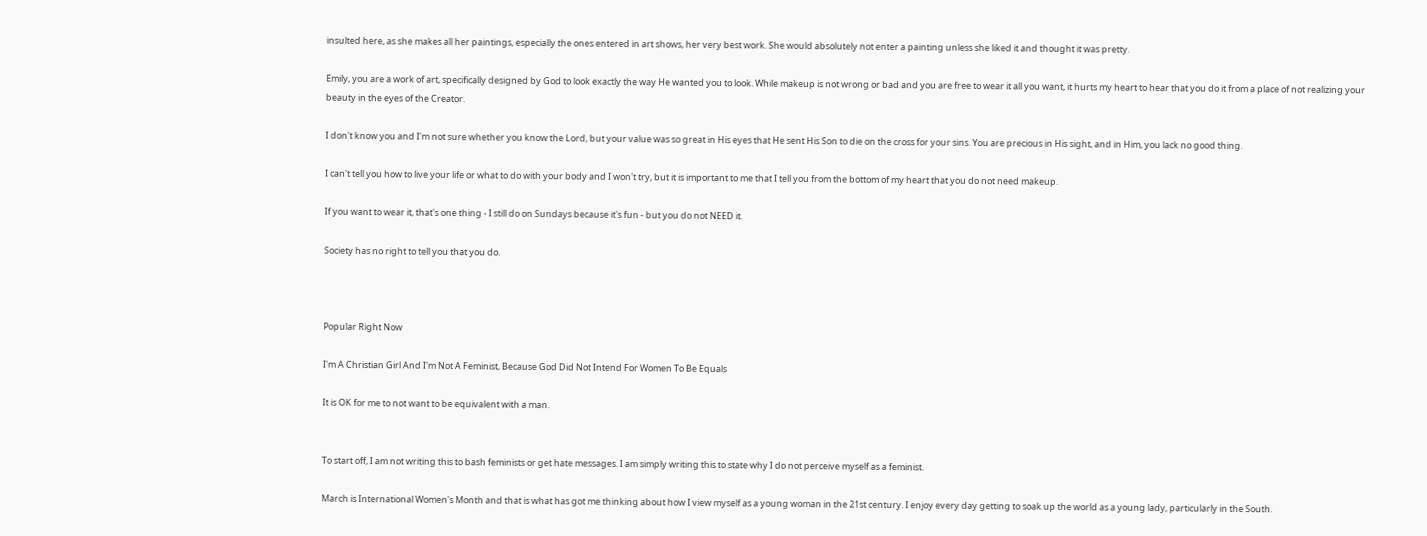insulted here, as she makes all her paintings, especially the ones entered in art shows, her very best work. She would absolutely not enter a painting unless she liked it and thought it was pretty.

Emily, you are a work of art, specifically designed by God to look exactly the way He wanted you to look. While makeup is not wrong or bad and you are free to wear it all you want, it hurts my heart to hear that you do it from a place of not realizing your beauty in the eyes of the Creator.

I don't know you and I'm not sure whether you know the Lord, but your value was so great in His eyes that He sent His Son to die on the cross for your sins. You are precious in His sight, and in Him, you lack no good thing.

I can't tell you how to live your life or what to do with your body and I won't try, but it is important to me that I tell you from the bottom of my heart that you do not need makeup.

If you want to wear it, that's one thing - I still do on Sundays because it's fun - but you do not NEED it.

Society has no right to tell you that you do.



Popular Right Now

I'm A Christian Girl And I'm Not A Feminist, Because God Did Not Intend For Women To Be Equals

It is OK for me to not want to be equivalent with a man.


To start off, I am not writing this to bash feminists or get hate messages. I am simply writing this to state why I do not perceive myself as a feminist.

March is International Women's Month and that is what has got me thinking about how I view myself as a young woman in the 21st century. I enjoy every day getting to soak up the world as a young lady, particularly in the South.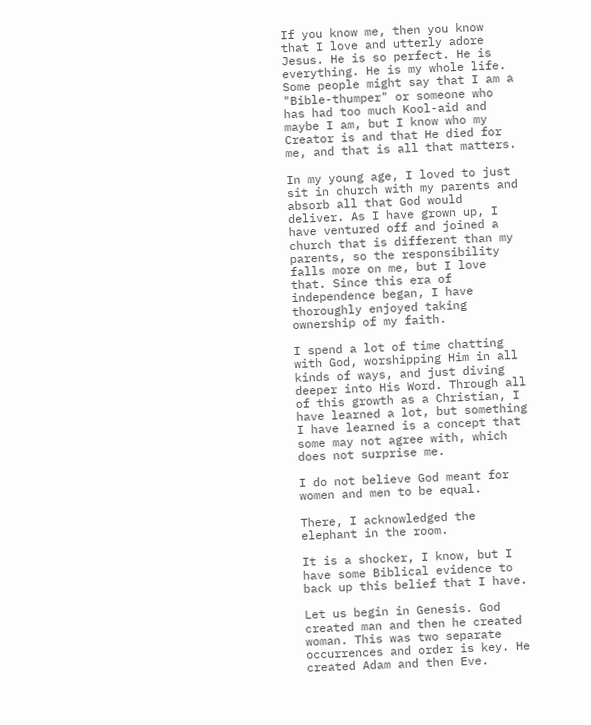If you know me, then you know that I love and utterly adore Jesus. He is so perfect. He is everything. He is my whole life. Some people might say that I am a "Bible-thumper" or someone who has had too much Kool-aid and maybe I am, but I know who my Creator is and that He died for me, and that is all that matters.

In my young age, I loved to just sit in church with my parents and absorb all that God would deliver. As I have grown up, I have ventured off and joined a church that is different than my parents, so the responsibility falls more on me, but I love that. Since this era of independence began, I have thoroughly enjoyed taking ownership of my faith.

I spend a lot of time chatting with God, worshipping Him in all kinds of ways, and just diving deeper into His Word. Through all of this growth as a Christian, I have learned a lot, but something I have learned is a concept that some may not agree with, which does not surprise me.

I do not believe God meant for women and men to be equal.

There, I acknowledged the elephant in the room.

It is a shocker, I know, but I have some Biblical evidence to back up this belief that I have.

Let us begin in Genesis. God created man and then he created woman. This was two separate occurrences and order is key. He created Adam and then Eve.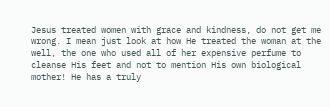Jesus treated women with grace and kindness, do not get me wrong. I mean just look at how He treated the woman at the well, the one who used all of her expensive perfume to cleanse His feet and not to mention His own biological mother! He has a truly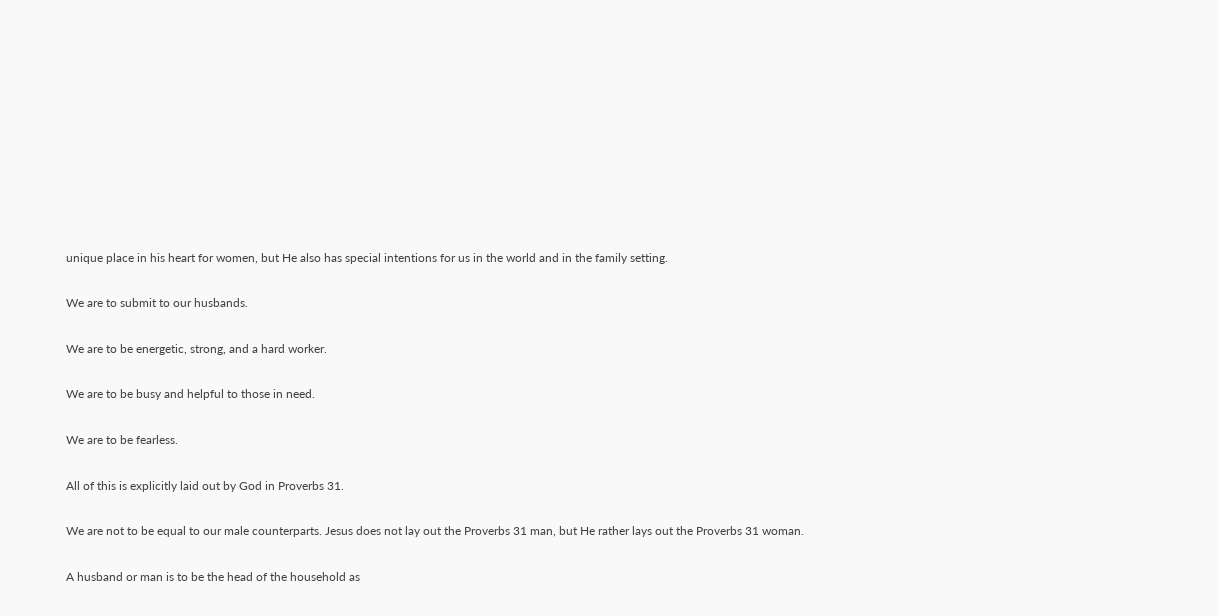unique place in his heart for women, but He also has special intentions for us in the world and in the family setting.

We are to submit to our husbands.

We are to be energetic, strong, and a hard worker.

We are to be busy and helpful to those in need.

We are to be fearless.

All of this is explicitly laid out by God in Proverbs 31.

We are not to be equal to our male counterparts. Jesus does not lay out the Proverbs 31 man, but He rather lays out the Proverbs 31 woman.

A husband or man is to be the head of the household as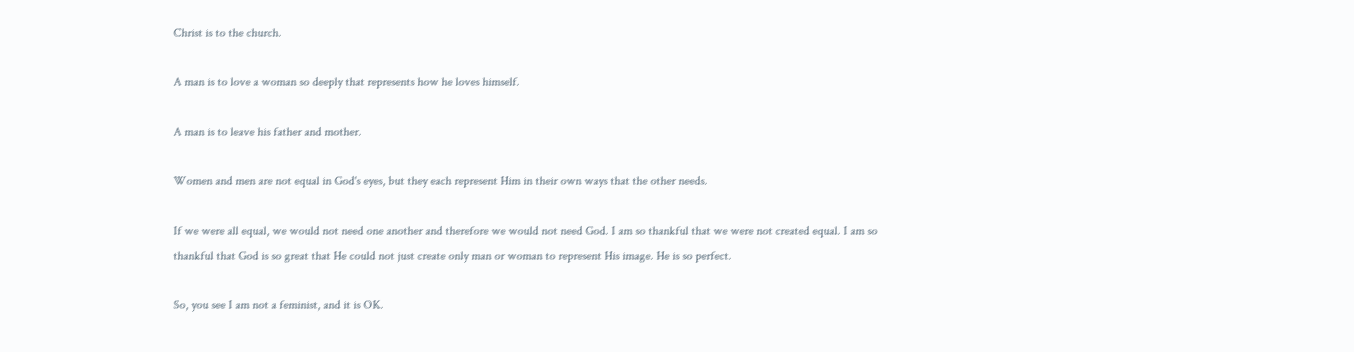Christ is to the church.

A man is to love a woman so deeply that represents how he loves himself.

A man is to leave his father and mother.

Women and men are not equal in God's eyes, but they each represent Him in their own ways that the other needs.

If we were all equal, we would not need one another and therefore we would not need God. I am so thankful that we were not created equal. I am so thankful that God is so great that He could not just create only man or woman to represent His image. He is so perfect.

So, you see I am not a feminist, and it is OK.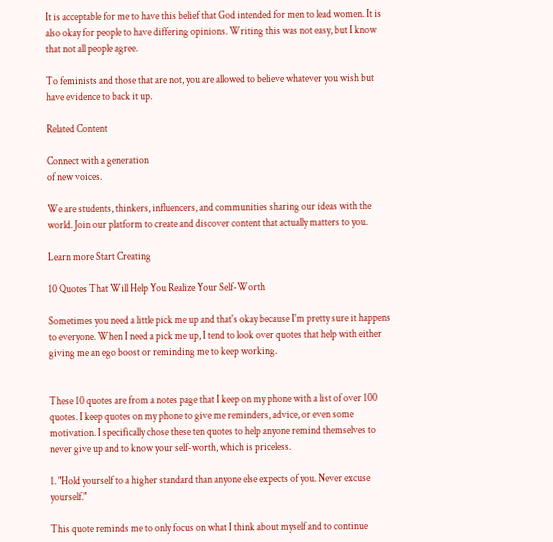It is acceptable for me to have this belief that God intended for men to lead women. It is also okay for people to have differing opinions. Writing this was not easy, but I know that not all people agree.

To feminists and those that are not, you are allowed to believe whatever you wish but have evidence to back it up.

Related Content

Connect with a generation
of new voices.

We are students, thinkers, influencers, and communities sharing our ideas with the world. Join our platform to create and discover content that actually matters to you.

Learn more Start Creating

10 Quotes That Will Help You Realize Your Self-Worth

Sometimes you need a little pick me up and that's okay because I'm pretty sure it happens to everyone. When I need a pick me up, I tend to look over quotes that help with either giving me an ego boost or reminding me to keep working.


These 10 quotes are from a notes page that I keep on my phone with a list of over 100 quotes. I keep quotes on my phone to give me reminders, advice, or even some motivation. I specifically chose these ten quotes to help anyone remind themselves to never give up and to know your self-worth, which is priceless.

1. "Hold yourself to a higher standard than anyone else expects of you. Never excuse yourself."

This quote reminds me to only focus on what I think about myself and to continue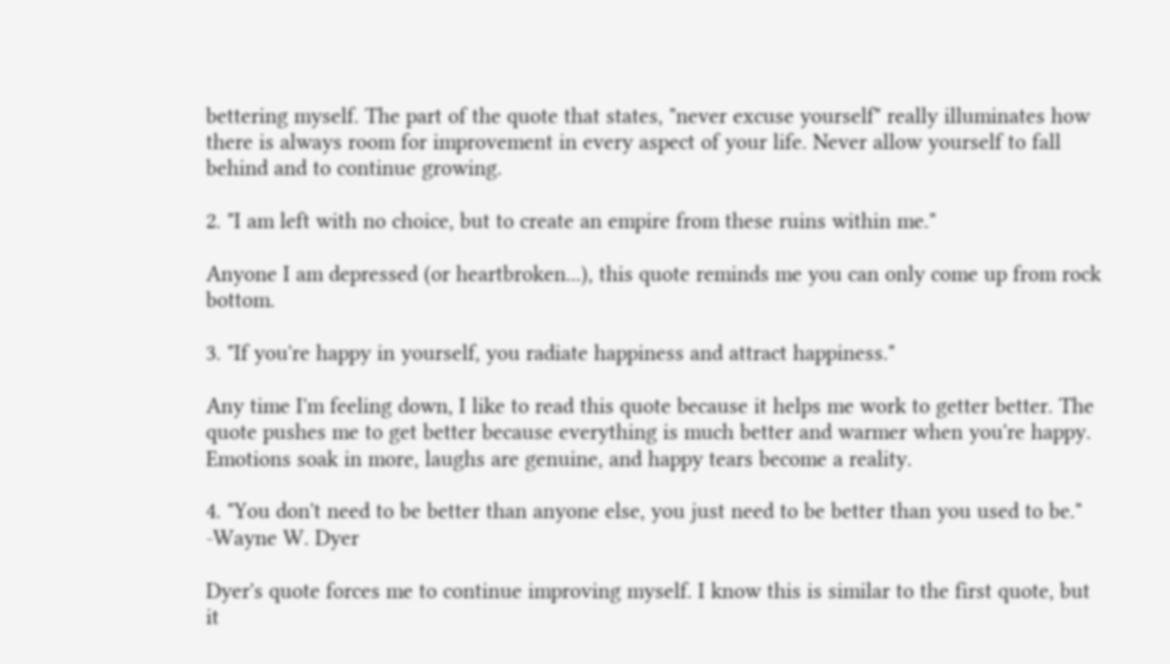bettering myself. The part of the quote that states, "never excuse yourself" really illuminates how there is always room for improvement in every aspect of your life. Never allow yourself to fall behind and to continue growing.

2. "I am left with no choice, but to create an empire from these ruins within me."

Anyone I am depressed (or heartbroken...), this quote reminds me you can only come up from rock bottom.

3. "If you're happy in yourself, you radiate happiness and attract happiness."

Any time I'm feeling down, I like to read this quote because it helps me work to getter better. The quote pushes me to get better because everything is much better and warmer when you're happy. Emotions soak in more, laughs are genuine, and happy tears become a reality.

4. "You don't need to be better than anyone else, you just need to be better than you used to be." -Wayne W. Dyer

Dyer's quote forces me to continue improving myself. I know this is similar to the first quote, but it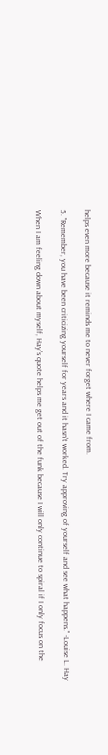helps even more because it reminds me to never forget where I came from.

5. "Remember, you have been criticizing yourself for years and it hasn't worked. Try approving of yourself and see what happens." -Louise L. Hay

When I am feeling down about myself, Hay's quote helps me get out of the funk because I will only continue to spiral if I only focus on the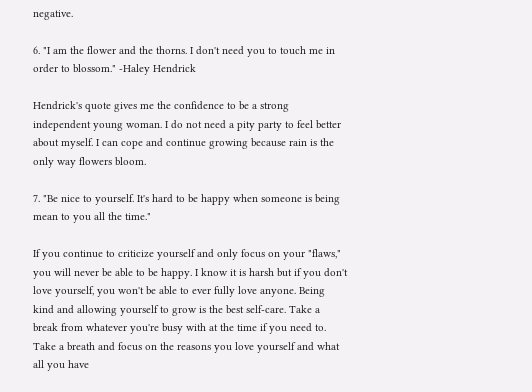negative.

6. "I am the flower and the thorns. I don't need you to touch me in order to blossom." -Haley Hendrick

Hendrick's quote gives me the confidence to be a strong independent young woman. I do not need a pity party to feel better about myself. I can cope and continue growing because rain is the only way flowers bloom.

7. "Be nice to yourself. It's hard to be happy when someone is being mean to you all the time."

If you continue to criticize yourself and only focus on your "flaws," you will never be able to be happy. I know it is harsh but if you don't love yourself, you won't be able to ever fully love anyone. Being kind and allowing yourself to grow is the best self-care. Take a break from whatever you're busy with at the time if you need to. Take a breath and focus on the reasons you love yourself and what all you have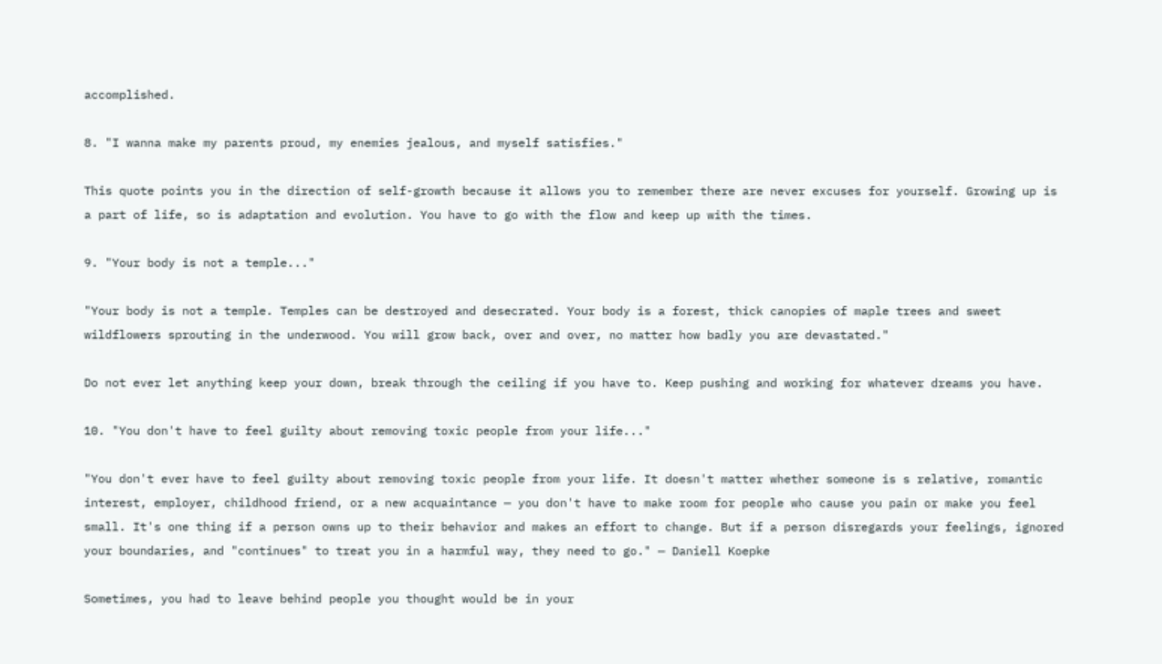accomplished.

8. "I wanna make my parents proud, my enemies jealous, and myself satisfies."

This quote points you in the direction of self-growth because it allows you to remember there are never excuses for yourself. Growing up is a part of life, so is adaptation and evolution. You have to go with the flow and keep up with the times.

9. "Your body is not a temple..."

"Your body is not a temple. Temples can be destroyed and desecrated. Your body is a forest, thick canopies of maple trees and sweet wildflowers sprouting in the underwood. You will grow back, over and over, no matter how badly you are devastated."

Do not ever let anything keep your down, break through the ceiling if you have to. Keep pushing and working for whatever dreams you have.

10. "You don't have to feel guilty about removing toxic people from your life..."

"You don't ever have to feel guilty about removing toxic people from your life. It doesn't matter whether someone is s relative, romantic interest, employer, childhood friend, or a new acquaintance — you don't have to make room for people who cause you pain or make you feel small. It's one thing if a person owns up to their behavior and makes an effort to change. But if a person disregards your feelings, ignored your boundaries, and "continues" to treat you in a harmful way, they need to go." — Daniell Koepke

Sometimes, you had to leave behind people you thought would be in your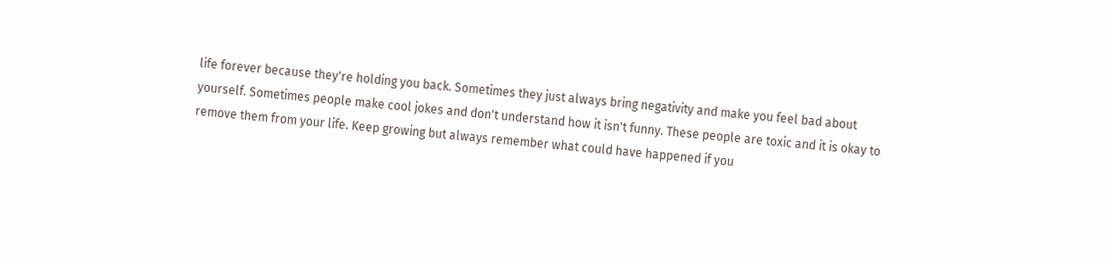life forever because they're holding you back. Sometimes they just always bring negativity and make you feel bad about yourself. Sometimes people make cool jokes and don't understand how it isn't funny. These people are toxic and it is okay to remove them from your life. Keep growing but always remember what could have happened if you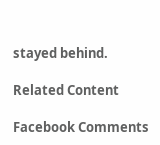stayed behind.

Related Content

Facebook Comments